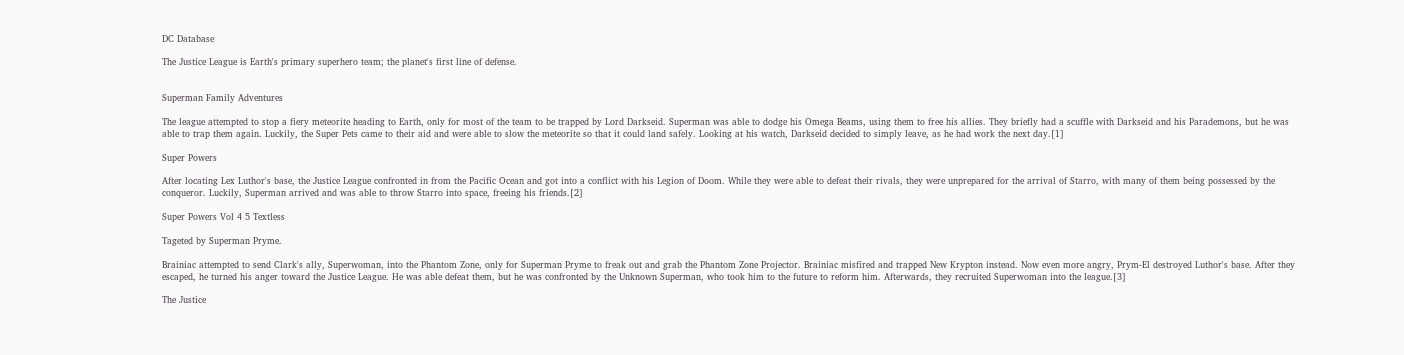DC Database

The Justice League is Earth's primary superhero team; the planet's first line of defense.


Superman Family Adventures

The league attempted to stop a fiery meteorite heading to Earth, only for most of the team to be trapped by Lord Darkseid. Superman was able to dodge his Omega Beams, using them to free his allies. They briefly had a scuffle with Darkseid and his Parademons, but he was able to trap them again. Luckily, the Super Pets came to their aid and were able to slow the meteorite so that it could land safely. Looking at his watch, Darkseid decided to simply leave, as he had work the next day.[1]

Super Powers

After locating Lex Luthor's base, the Justice League confronted in from the Pacific Ocean and got into a conflict with his Legion of Doom. While they were able to defeat their rivals, they were unprepared for the arrival of Starro, with many of them being possessed by the conqueror. Luckily, Superman arrived and was able to throw Starro into space, freeing his friends.[2]

Super Powers Vol 4 5 Textless

Tageted by Superman Pryme.

Brainiac attempted to send Clark's ally, Superwoman, into the Phantom Zone, only for Superman Pryme to freak out and grab the Phantom Zone Projector. Brainiac misfired and trapped New Krypton instead. Now even more angry, Prym-El destroyed Luthor's base. After they escaped, he turned his anger toward the Justice League. He was able defeat them, but he was confronted by the Unknown Superman, who took him to the future to reform him. Afterwards, they recruited Superwoman into the league.[3]

The Justice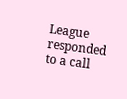League responded to a call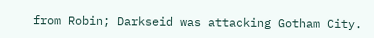from Robin; Darkseid was attacking Gotham City.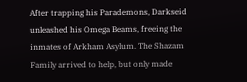After trapping his Parademons, Darkseid unleashed his Omega Beams, freeing the inmates of Arkham Asylum. The Shazam Family arrived to help, but only made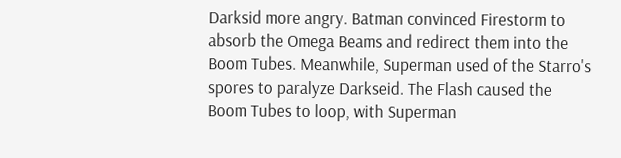Darksid more angry. Batman convinced Firestorm to absorb the Omega Beams and redirect them into the Boom Tubes. Meanwhile, Superman used of the Starro's spores to paralyze Darkseid. The Flash caused the Boom Tubes to loop, with Superman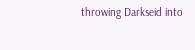throwing Darkseid into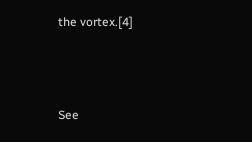the vortex.[4]



See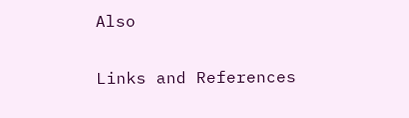Also

Links and References